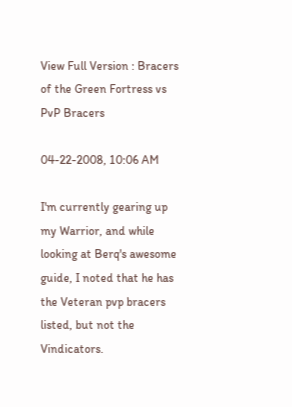View Full Version : Bracers of the Green Fortress vs PvP Bracers

04-22-2008, 10:06 AM

I'm currently gearing up my Warrior, and while looking at Berq's awesome guide, I noted that he has the Veteran pvp bracers listed, but not the Vindicators.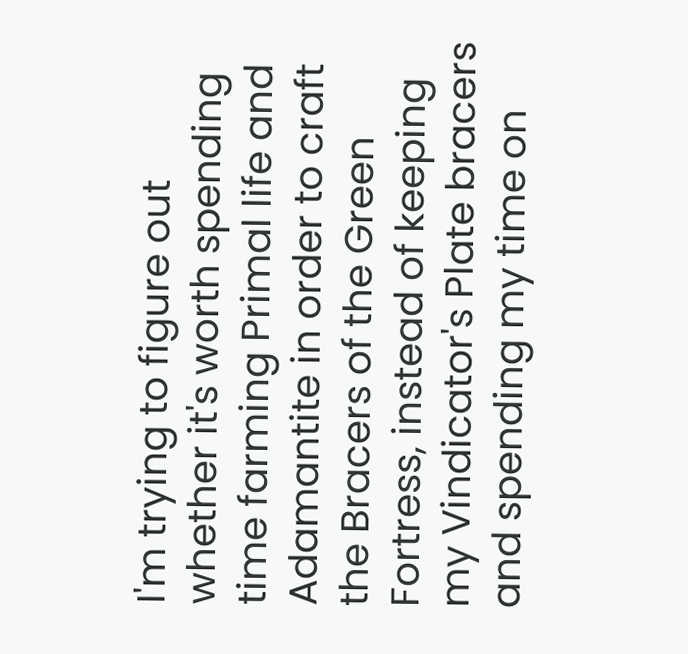I'm trying to figure out whether it's worth spending time farming Primal life and Adamantite in order to craft the Bracers of the Green Fortress, instead of keeping my Vindicator's Plate bracers and spending my time on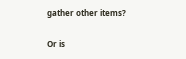gather other items?

Or is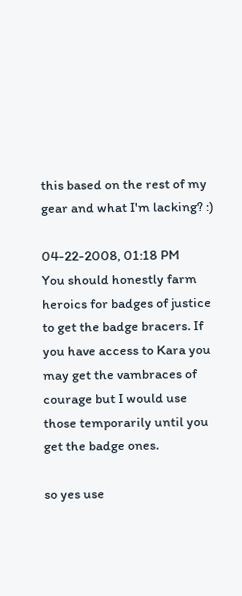this based on the rest of my gear and what I'm lacking? :)

04-22-2008, 01:18 PM
You should honestly farm heroics for badges of justice to get the badge bracers. If you have access to Kara you may get the vambraces of courage but I would use those temporarily until you get the badge ones.

so yes use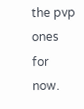the pvp ones for now.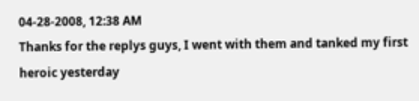04-28-2008, 12:38 AM
Thanks for the replys guys, I went with them and tanked my first heroic yesterday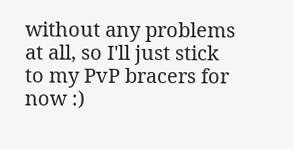without any problems at all, so I'll just stick to my PvP bracers for now :)